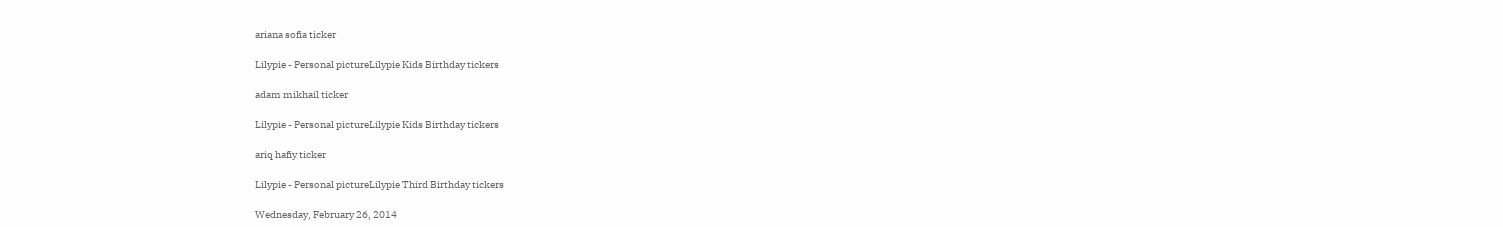ariana sofia ticker

Lilypie - Personal pictureLilypie Kids Birthday tickers

adam mikhail ticker

Lilypie - Personal pictureLilypie Kids Birthday tickers

ariq hafiy ticker

Lilypie - Personal pictureLilypie Third Birthday tickers

Wednesday, February 26, 2014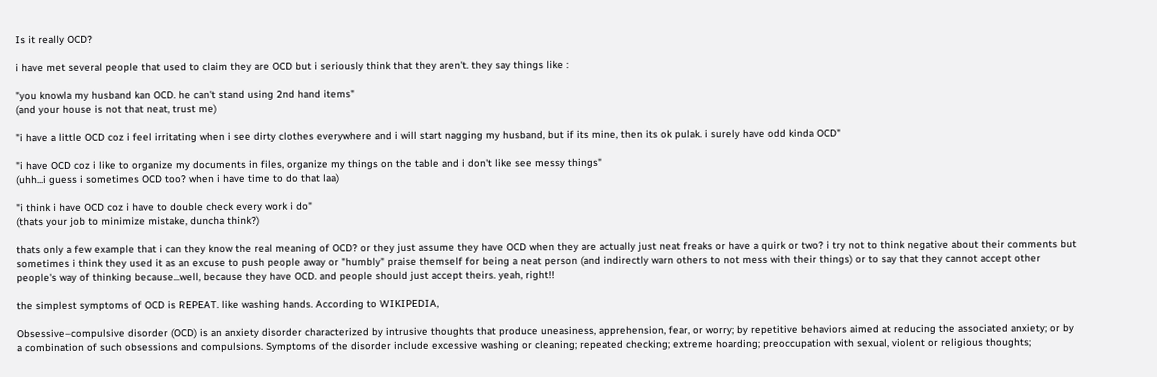Is it really OCD?

i have met several people that used to claim they are OCD but i seriously think that they aren't. they say things like :

"you knowla my husband kan OCD. he can't stand using 2nd hand items"
(and your house is not that neat, trust me)

"i have a little OCD coz i feel irritating when i see dirty clothes everywhere and i will start nagging my husband, but if its mine, then its ok pulak. i surely have odd kinda OCD"

"i have OCD coz i like to organize my documents in files, organize my things on the table and i don't like see messy things"
(uhh...i guess i sometimes OCD too? when i have time to do that laa)

"i think i have OCD coz i have to double check every work i do"
(thats your job to minimize mistake, duncha think?)

thats only a few example that i can they know the real meaning of OCD? or they just assume they have OCD when they are actually just neat freaks or have a quirk or two? i try not to think negative about their comments but sometimes i think they used it as an excuse to push people away or "humbly" praise themself for being a neat person (and indirectly warn others to not mess with their things) or to say that they cannot accept other people's way of thinking because...well, because they have OCD. and people should just accept theirs. yeah, right!!

the simplest symptoms of OCD is REPEAT. like washing hands. According to WIKIPEDIA,

Obsessive–compulsive disorder (OCD) is an anxiety disorder characterized by intrusive thoughts that produce uneasiness, apprehension, fear, or worry; by repetitive behaviors aimed at reducing the associated anxiety; or by a combination of such obsessions and compulsions. Symptoms of the disorder include excessive washing or cleaning; repeated checking; extreme hoarding; preoccupation with sexual, violent or religious thoughts;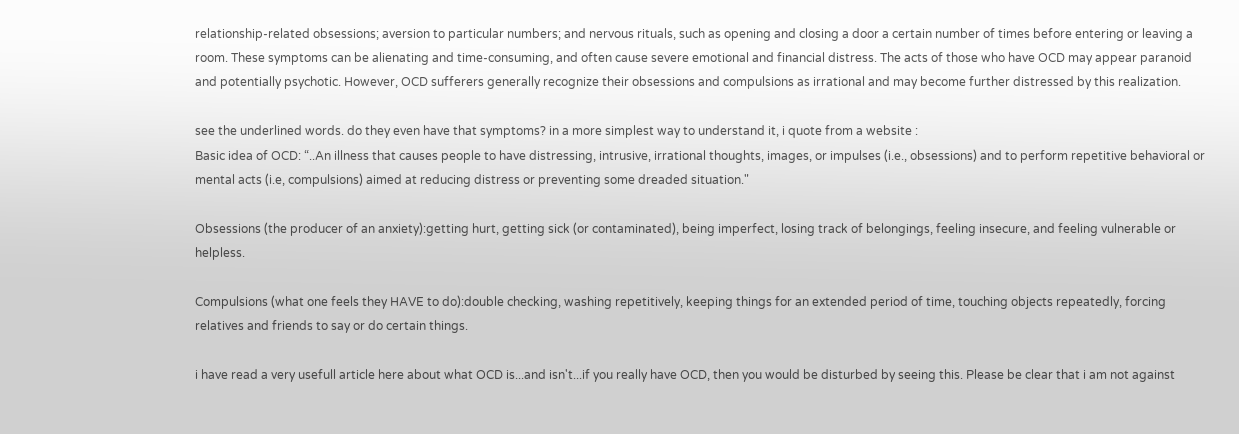relationship-related obsessions; aversion to particular numbers; and nervous rituals, such as opening and closing a door a certain number of times before entering or leaving a room. These symptoms can be alienating and time-consuming, and often cause severe emotional and financial distress. The acts of those who have OCD may appear paranoid and potentially psychotic. However, OCD sufferers generally recognize their obsessions and compulsions as irrational and may become further distressed by this realization.

see the underlined words. do they even have that symptoms? in a more simplest way to understand it, i quote from a website :
Basic idea of OCD: “..An illness that causes people to have distressing, intrusive, irrational thoughts, images, or impulses (i.e., obsessions) and to perform repetitive behavioral or mental acts (i.e, compulsions) aimed at reducing distress or preventing some dreaded situation."

Obsessions (the producer of an anxiety):getting hurt, getting sick (or contaminated), being imperfect, losing track of belongings, feeling insecure, and feeling vulnerable or helpless.

Compulsions (what one feels they HAVE to do):double checking, washing repetitively, keeping things for an extended period of time, touching objects repeatedly, forcing relatives and friends to say or do certain things.

i have read a very usefull article here about what OCD is...and isn't...if you really have OCD, then you would be disturbed by seeing this. Please be clear that i am not against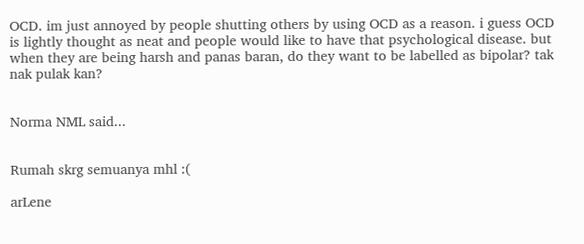OCD. im just annoyed by people shutting others by using OCD as a reason. i guess OCD is lightly thought as neat and people would like to have that psychological disease. but when they are being harsh and panas baran, do they want to be labelled as bipolar? tak nak pulak kan?


Norma NML said...


Rumah skrg semuanya mhl :(

arLene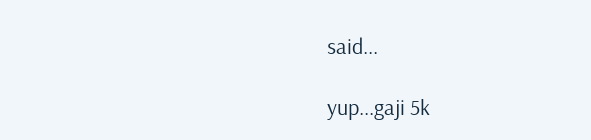said...

yup...gaji 5k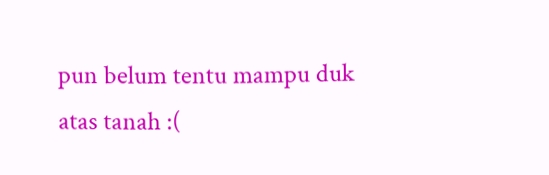pun belum tentu mampu duk atas tanah :(